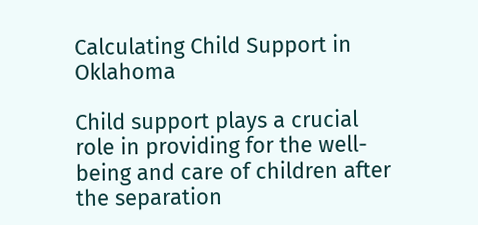Calculating Child Support in Oklahoma

Child support plays a crucial role in providing for the well-being and care of children after the separation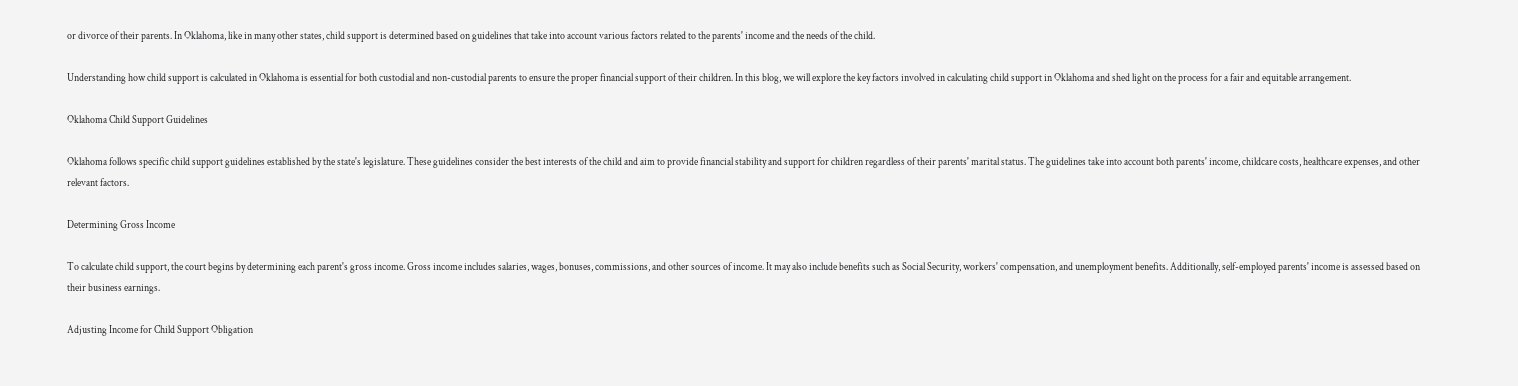or divorce of their parents. In Oklahoma, like in many other states, child support is determined based on guidelines that take into account various factors related to the parents' income and the needs of the child.

Understanding how child support is calculated in Oklahoma is essential for both custodial and non-custodial parents to ensure the proper financial support of their children. In this blog, we will explore the key factors involved in calculating child support in Oklahoma and shed light on the process for a fair and equitable arrangement.

Oklahoma Child Support Guidelines

Oklahoma follows specific child support guidelines established by the state's legislature. These guidelines consider the best interests of the child and aim to provide financial stability and support for children regardless of their parents' marital status. The guidelines take into account both parents' income, childcare costs, healthcare expenses, and other relevant factors.

Determining Gross Income

To calculate child support, the court begins by determining each parent's gross income. Gross income includes salaries, wages, bonuses, commissions, and other sources of income. It may also include benefits such as Social Security, workers' compensation, and unemployment benefits. Additionally, self-employed parents' income is assessed based on their business earnings.

Adjusting Income for Child Support Obligation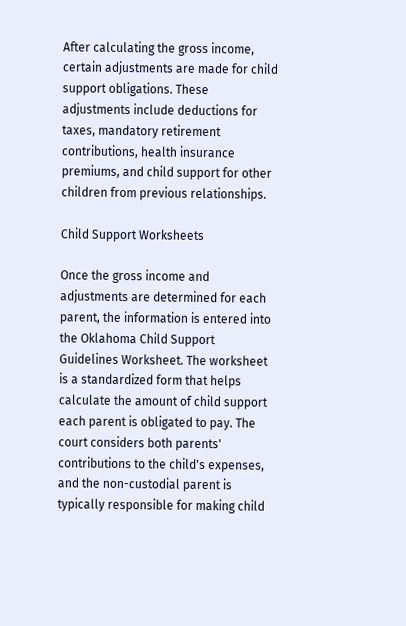After calculating the gross income, certain adjustments are made for child support obligations. These adjustments include deductions for taxes, mandatory retirement contributions, health insurance premiums, and child support for other children from previous relationships.

Child Support Worksheets

Once the gross income and adjustments are determined for each parent, the information is entered into the Oklahoma Child Support Guidelines Worksheet. The worksheet is a standardized form that helps calculate the amount of child support each parent is obligated to pay. The court considers both parents' contributions to the child's expenses, and the non-custodial parent is typically responsible for making child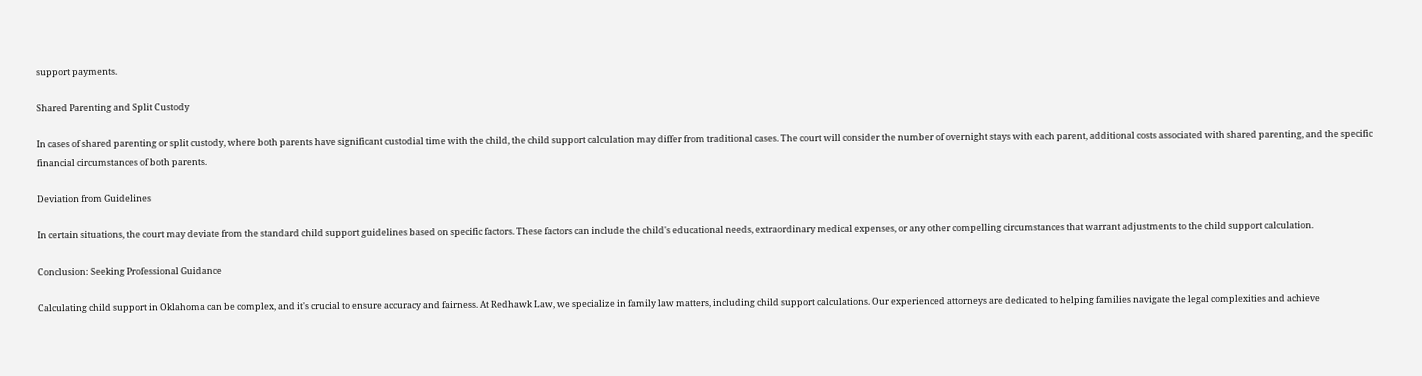support payments.

Shared Parenting and Split Custody

In cases of shared parenting or split custody, where both parents have significant custodial time with the child, the child support calculation may differ from traditional cases. The court will consider the number of overnight stays with each parent, additional costs associated with shared parenting, and the specific financial circumstances of both parents.

Deviation from Guidelines

In certain situations, the court may deviate from the standard child support guidelines based on specific factors. These factors can include the child's educational needs, extraordinary medical expenses, or any other compelling circumstances that warrant adjustments to the child support calculation.

Conclusion: Seeking Professional Guidance

Calculating child support in Oklahoma can be complex, and it's crucial to ensure accuracy and fairness. At Redhawk Law, we specialize in family law matters, including child support calculations. Our experienced attorneys are dedicated to helping families navigate the legal complexities and achieve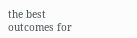the best outcomes for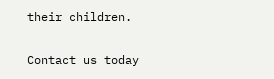their children.

Contact us today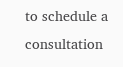to schedule a consultation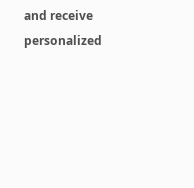and receive personalized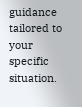guidance tailored to your specific situation.